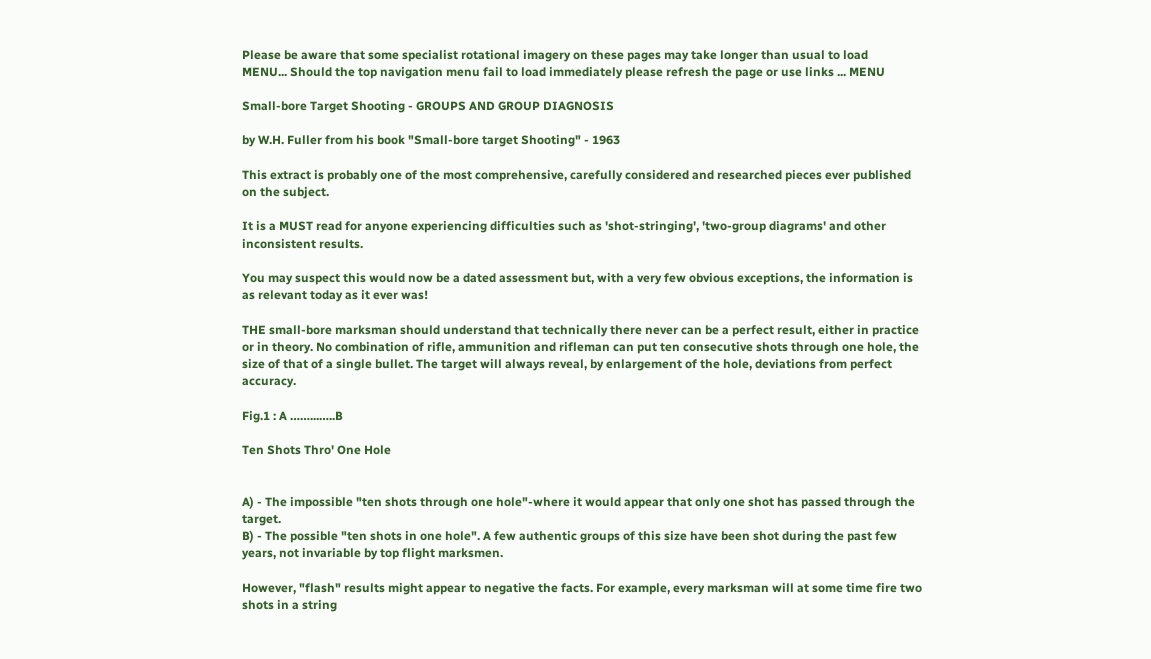Please be aware that some specialist rotational imagery on these pages may take longer than usual to load
MENU... Should the top navigation menu fail to load immediately please refresh the page or use links ... MENU

Small-bore Target Shooting - GROUPS AND GROUP DIAGNOSIS

by W.H. Fuller from his book "Small-bore target Shooting" - 1963

This extract is probably one of the most comprehensive, carefully considered and researched pieces ever published on the subject.

It is a MUST read for anyone experiencing difficulties such as 'shot-stringing', 'two-group diagrams' and other inconsistent results.

You may suspect this would now be a dated assessment but, with a very few obvious exceptions, the information is as relevant today as it ever was!

THE small-bore marksman should understand that technically there never can be a perfect result, either in practice or in theory. No combination of rifle, ammunition and rifleman can put ten consecutive shots through one hole, the size of that of a single bullet. The target will always reveal, by enlargement of the hole, deviations from perfect accuracy.

Fig.1 : A ……...…..B

Ten Shots Thro' One Hole


A) - The impossible "ten shots through one hole"-where it would appear that only one shot has passed through the target.
B) - The possible "ten shots in one hole". A few authentic groups of this size have been shot during the past few years, not invariable by top flight marksmen.

However, "flash" results might appear to negative the facts. For example, every marksman will at some time fire two shots in a string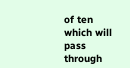of ten which will pass through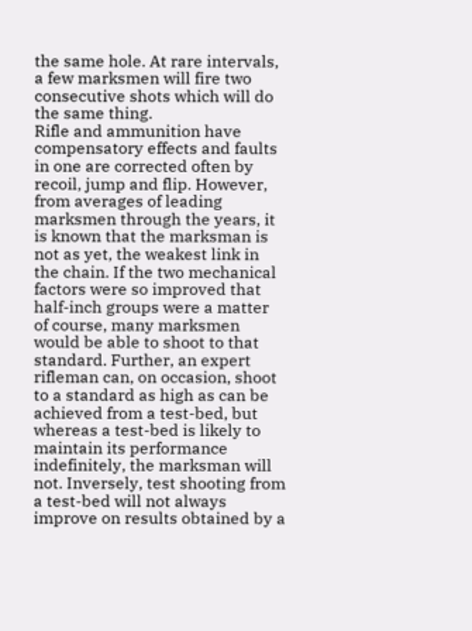the same hole. At rare intervals, a few marksmen will fire two consecutive shots which will do the same thing.
Rifle and ammunition have compensatory effects and faults in one are corrected often by recoil, jump and flip. However, from averages of leading marksmen through the years, it is known that the marksman is not as yet, the weakest link in the chain. If the two mechanical factors were so improved that half-inch groups were a matter of course, many marksmen would be able to shoot to that standard. Further, an expert rifleman can, on occasion, shoot to a standard as high as can be achieved from a test-bed, but whereas a test-bed is likely to maintain its performance indefinitely, the marksman will not. Inversely, test shooting from a test-bed will not always improve on results obtained by a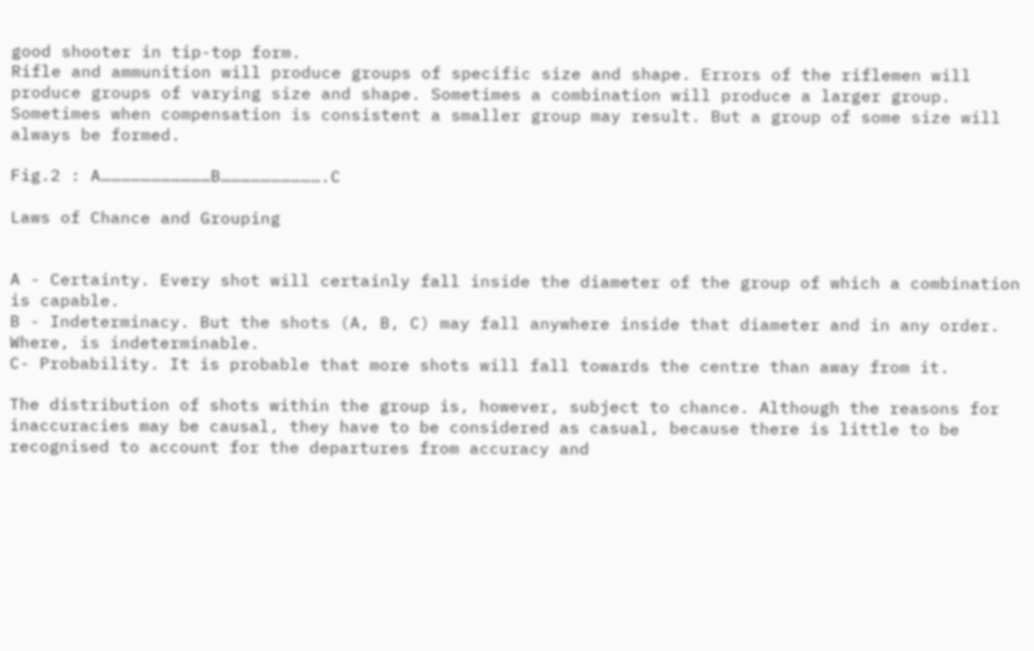good shooter in tip-top form.
Rifle and ammunition will produce groups of specific size and shape. Errors of the riflemen will produce groups of varying size and shape. Sometimes a combination will produce a larger group. Sometimes when compensation is consistent a smaller group may result. But a group of some size will always be formed.

Fig.2 : A……………………………B………………………….C

Laws of Chance and Grouping


A - Certainty. Every shot will certainly fall inside the diameter of the group of which a combination is capable.
B - Indeterminacy. But the shots (A, B, C) may fall anywhere inside that diameter and in any order. Where, is indeterminable.
C- Probability. It is probable that more shots will fall towards the centre than away from it.

The distribution of shots within the group is, however, subject to chance. Although the reasons for inaccuracies may be causal, they have to be considered as casual, because there is little to be recognised to account for the departures from accuracy and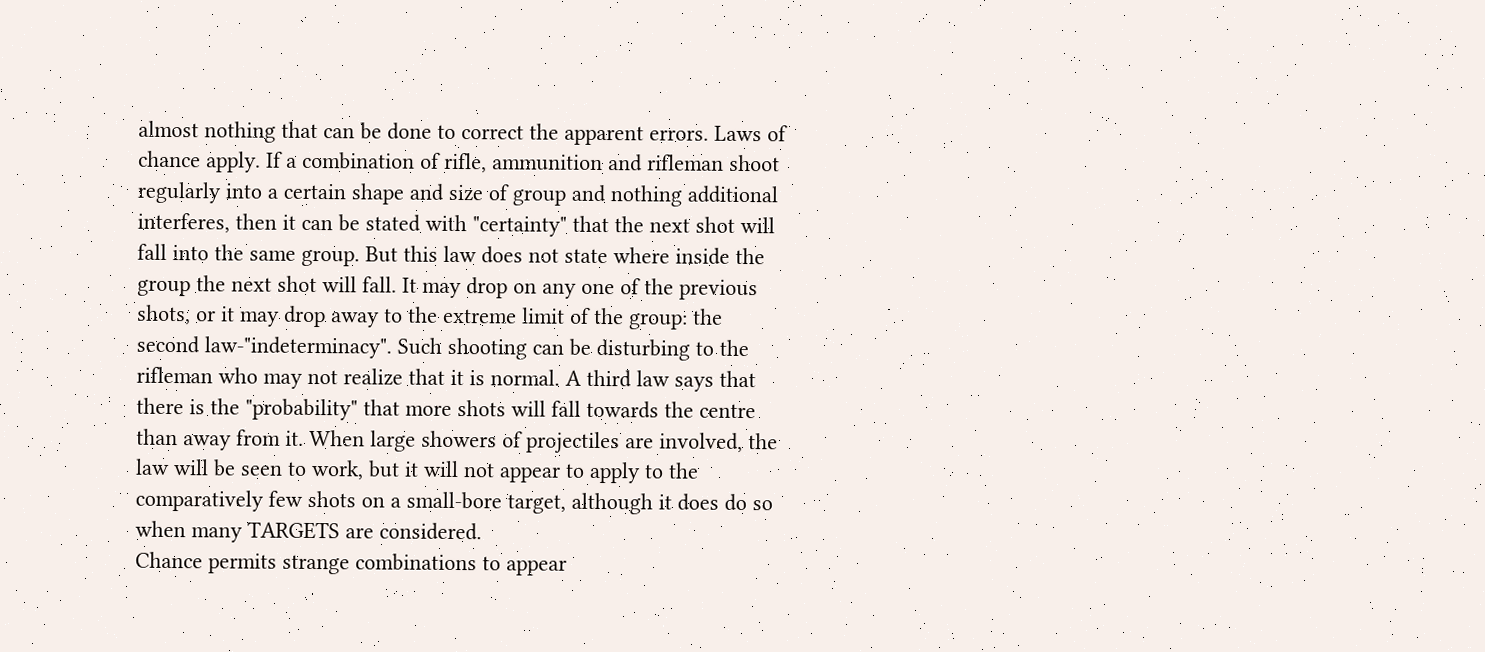almost nothing that can be done to correct the apparent errors. Laws of chance apply. If a combination of rifle, ammunition and rifleman shoot regularly into a certain shape and size of group and nothing additional interferes, then it can be stated with "certainty" that the next shot will fall into the same group. But this law does not state where inside the group the next shot will fall. It may drop on any one of the previous shots, or it may drop away to the extreme limit of the group: the second law-"indeterminacy". Such shooting can be disturbing to the rifleman who may not realize that it is normal. A third law says that there is the "probability" that more shots will fall towards the centre than away from it. When large showers of projectiles are involved, the law will be seen to work, but it will not appear to apply to the comparatively few shots on a small-bore target, although it does do so when many TARGETS are considered.
Chance permits strange combinations to appear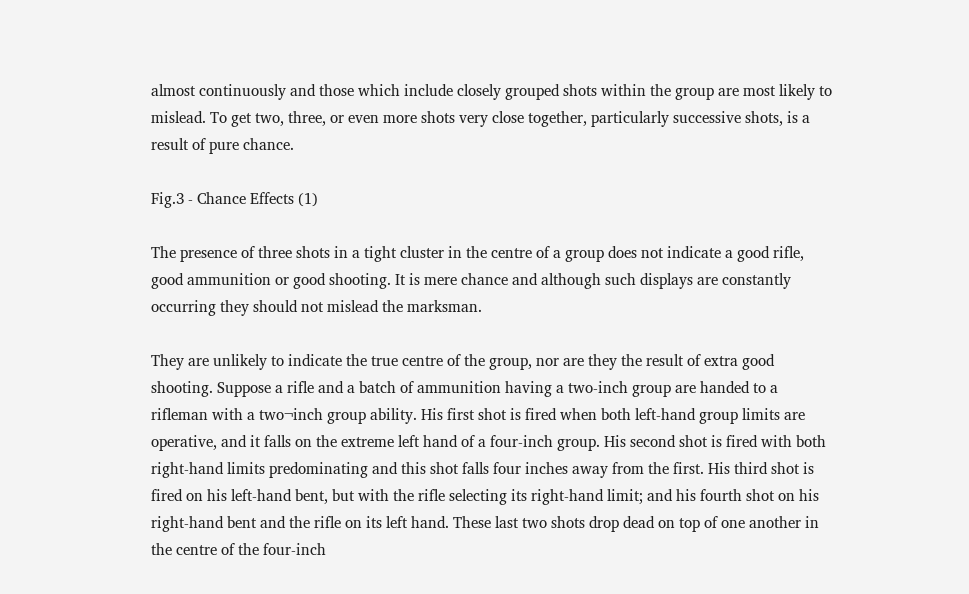almost continuously and those which include closely grouped shots within the group are most likely to mislead. To get two, three, or even more shots very close together, particularly successive shots, is a result of pure chance.

Fig.3 - Chance Effects (1)

The presence of three shots in a tight cluster in the centre of a group does not indicate a good rifle, good ammunition or good shooting. It is mere chance and although such displays are constantly occurring they should not mislead the marksman.

They are unlikely to indicate the true centre of the group, nor are they the result of extra good shooting. Suppose a rifle and a batch of ammunition having a two-inch group are handed to a rifleman with a two¬inch group ability. His first shot is fired when both left-hand group limits are operative, and it falls on the extreme left hand of a four-inch group. His second shot is fired with both right-hand limits predominating and this shot falls four inches away from the first. His third shot is fired on his left-hand bent, but with the rifle selecting its right-hand limit; and his fourth shot on his right-hand bent and the rifle on its left hand. These last two shots drop dead on top of one another in the centre of the four-inch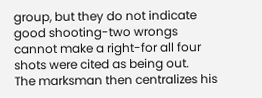group, but they do not indicate good shooting-two wrongs cannot make a right-for all four shots were cited as being out.
The marksman then centralizes his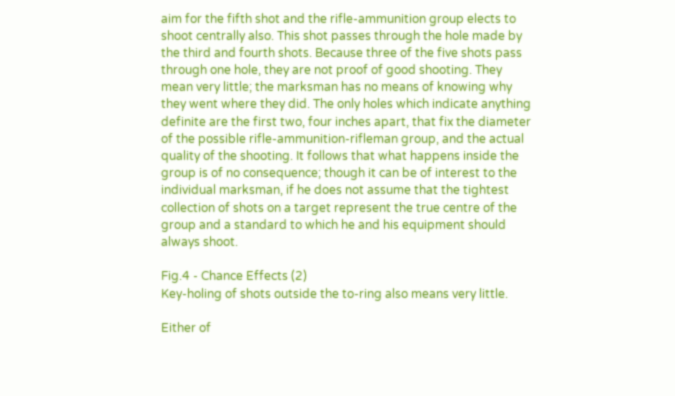aim for the fifth shot and the rifle-ammunition group elects to shoot centrally also. This shot passes through the hole made by the third and fourth shots. Because three of the five shots pass through one hole, they are not proof of good shooting. They mean very little; the marksman has no means of knowing why they went where they did. The only holes which indicate anything definite are the first two, four inches apart, that fix the diameter of the possible rifle-ammunition-rifleman group, and the actual quality of the shooting. It follows that what happens inside the group is of no consequence; though it can be of interest to the individual marksman, if he does not assume that the tightest collection of shots on a target represent the true centre of the group and a standard to which he and his equipment should always shoot.

Fig.4 - Chance Effects (2)
Key-holing of shots outside the to-ring also means very little.

Either of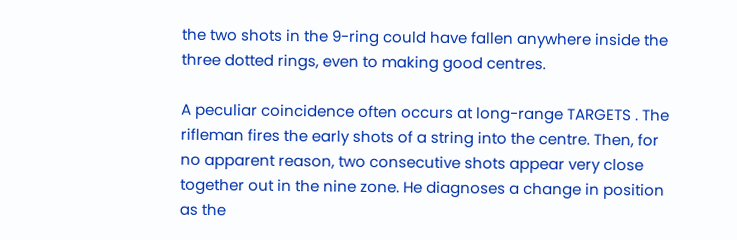the two shots in the 9-ring could have fallen anywhere inside the three dotted rings, even to making good centres.

A peculiar coincidence often occurs at long-range TARGETS . The rifleman fires the early shots of a string into the centre. Then, for no apparent reason, two consecutive shots appear very close together out in the nine zone. He diagnoses a change in position as the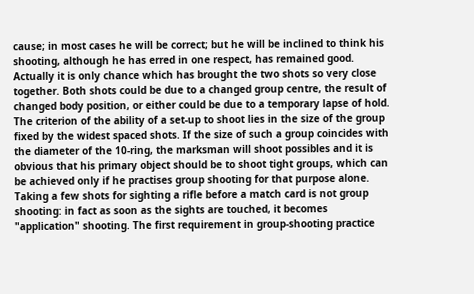cause; in most cases he will be correct; but he will be inclined to think his shooting, although he has erred in one respect, has remained good. Actually it is only chance which has brought the two shots so very close together. Both shots could be due to a changed group centre, the result of changed body position, or either could be due to a temporary lapse of hold.
The criterion of the ability of a set-up to shoot lies in the size of the group fixed by the widest spaced shots. If the size of such a group coincides with the diameter of the 10-ring, the marksman will shoot possibles and it is obvious that his primary object should be to shoot tight groups, which can be achieved only if he practises group shooting for that purpose alone. Taking a few shots for sighting a rifle before a match card is not group shooting: in fact as soon as the sights are touched, it becomes "application" shooting. The first requirement in group-shooting practice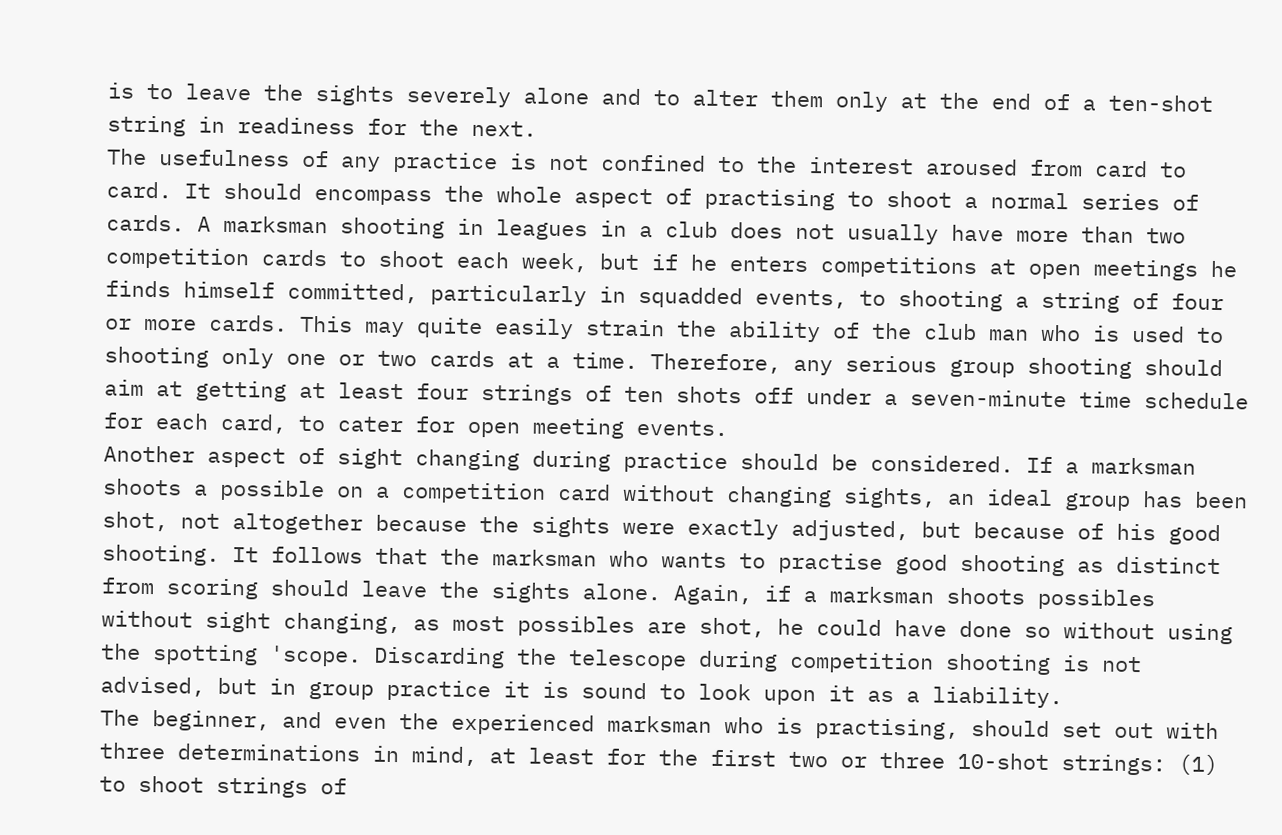is to leave the sights severely alone and to alter them only at the end of a ten-shot string in readiness for the next.
The usefulness of any practice is not confined to the interest aroused from card to card. It should encompass the whole aspect of practising to shoot a normal series of cards. A marksman shooting in leagues in a club does not usually have more than two competition cards to shoot each week, but if he enters competitions at open meetings he finds himself committed, particularly in squadded events, to shooting a string of four or more cards. This may quite easily strain the ability of the club man who is used to shooting only one or two cards at a time. Therefore, any serious group shooting should aim at getting at least four strings of ten shots off under a seven-minute time schedule for each card, to cater for open meeting events.
Another aspect of sight changing during practice should be considered. If a marksman shoots a possible on a competition card without changing sights, an ideal group has been shot, not altogether because the sights were exactly adjusted, but because of his good shooting. It follows that the marksman who wants to practise good shooting as distinct from scoring should leave the sights alone. Again, if a marksman shoots possibles without sight changing, as most possibles are shot, he could have done so without using the spotting 'scope. Discarding the telescope during competition shooting is not advised, but in group practice it is sound to look upon it as a liability.
The beginner, and even the experienced marksman who is practising, should set out with three determinations in mind, at least for the first two or three 10-shot strings: (1) to shoot strings of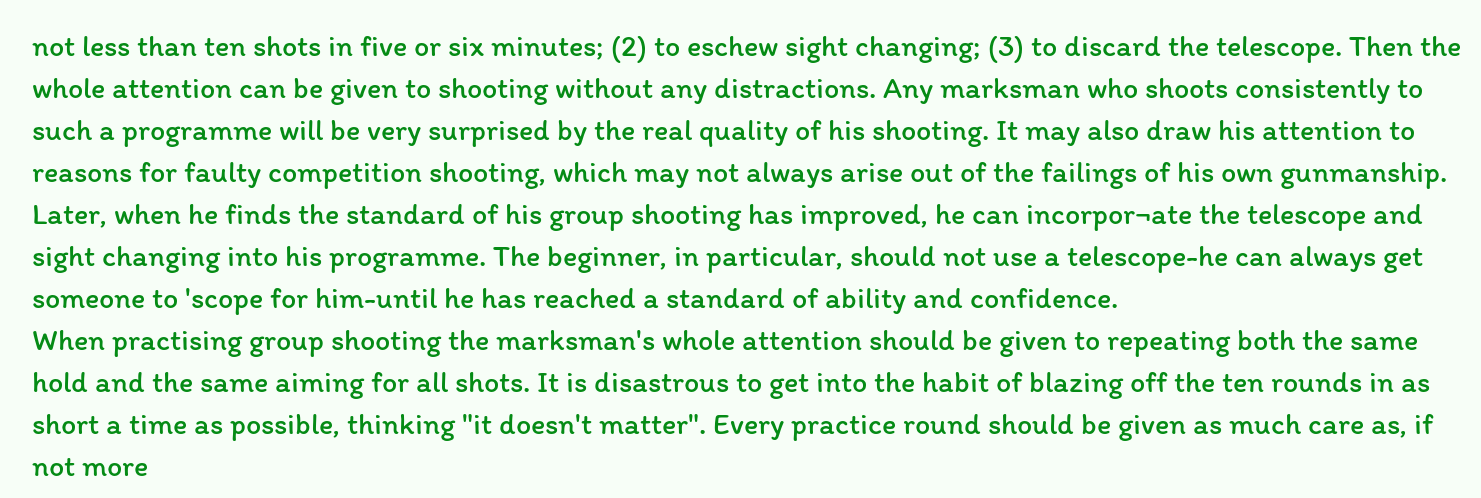not less than ten shots in five or six minutes; (2) to eschew sight changing; (3) to discard the telescope. Then the whole attention can be given to shooting without any distractions. Any marksman who shoots consistently to such a programme will be very surprised by the real quality of his shooting. It may also draw his attention to reasons for faulty competition shooting, which may not always arise out of the failings of his own gunmanship. Later, when he finds the standard of his group shooting has improved, he can incorpor¬ate the telescope and sight changing into his programme. The beginner, in particular, should not use a telescope-he can always get someone to 'scope for him-until he has reached a standard of ability and confidence.
When practising group shooting the marksman's whole attention should be given to repeating both the same hold and the same aiming for all shots. It is disastrous to get into the habit of blazing off the ten rounds in as short a time as possible, thinking "it doesn't matter". Every practice round should be given as much care as, if not more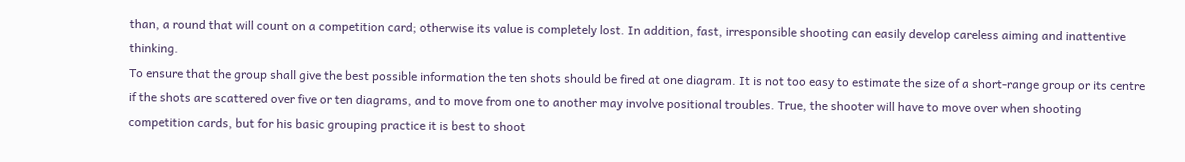than, a round that will count on a competition card; otherwise its value is completely lost. In addition, fast, irresponsible shooting can easily develop careless aiming and inattentive thinking.
To ensure that the group shall give the best possible information the ten shots should be fired at one diagram. It is not too easy to estimate the size of a short-range group or its centre if the shots are scattered over five or ten diagrams, and to move from one to another may involve positional troubles. True, the shooter will have to move over when shooting competition cards, but for his basic grouping practice it is best to shoot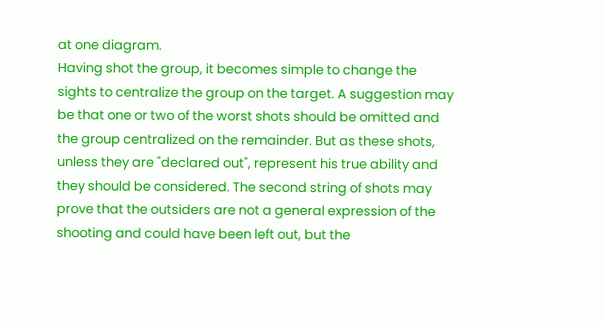at one diagram.
Having shot the group, it becomes simple to change the sights to centralize the group on the target. A suggestion may be that one or two of the worst shots should be omitted and the group centralized on the remainder. But as these shots, unless they are "declared out", represent his true ability and they should be considered. The second string of shots may prove that the outsiders are not a general expression of the shooting and could have been left out, but the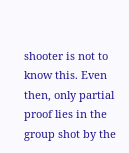shooter is not to know this. Even then, only partial proof lies in the group shot by the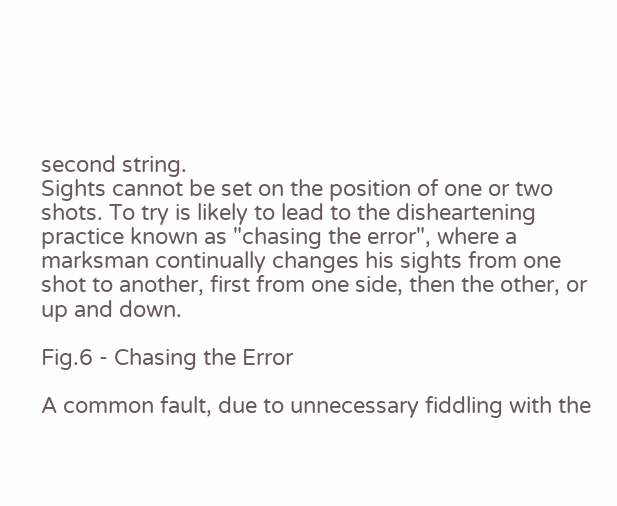second string.
Sights cannot be set on the position of one or two shots. To try is likely to lead to the disheartening practice known as "chasing the error", where a marksman continually changes his sights from one shot to another, first from one side, then the other, or up and down.

Fig.6 - Chasing the Error

A common fault, due to unnecessary fiddling with the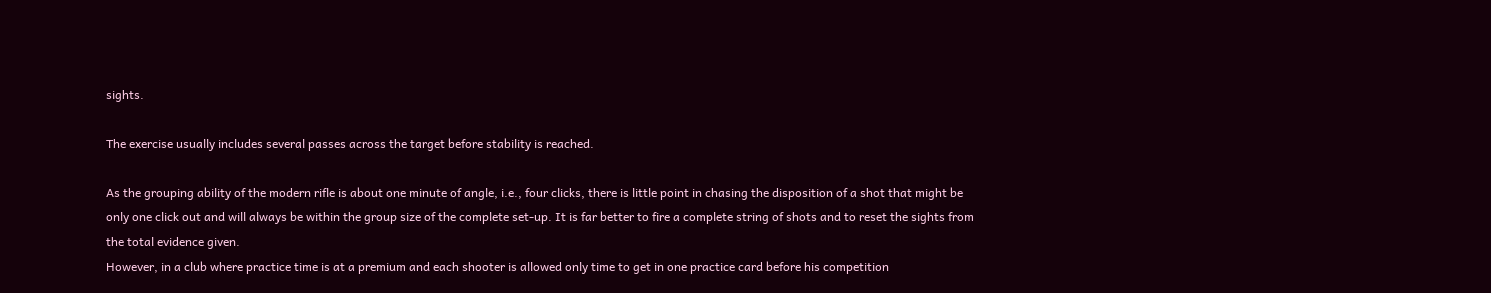sights.

The exercise usually includes several passes across the target before stability is reached.

As the grouping ability of the modern rifle is about one minute of angle, i.e., four clicks, there is little point in chasing the disposition of a shot that might be only one click out and will always be within the group size of the complete set-up. It is far better to fire a complete string of shots and to reset the sights from the total evidence given.
However, in a club where practice time is at a premium and each shooter is allowed only time to get in one practice card before his competition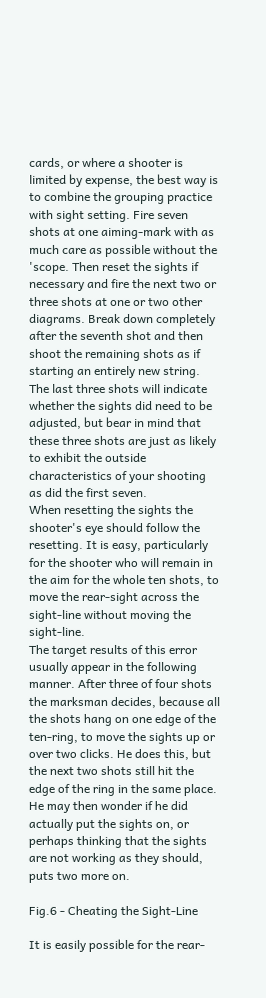cards, or where a shooter is limited by expense, the best way is to combine the grouping practice with sight setting. Fire seven shots at one aiming-mark with as much care as possible without the 'scope. Then reset the sights if necessary and fire the next two or three shots at one or two other diagrams. Break down completely after the seventh shot and then shoot the remaining shots as if starting an entirely new string. The last three shots will indicate whether the sights did need to be adjusted, but bear in mind that these three shots are just as likely to exhibit the outside characteristics of your shooting as did the first seven.
When resetting the sights the shooter's eye should follow the resetting. It is easy, particularly for the shooter who will remain in the aim for the whole ten shots, to move the rear-sight across the sight-line without moving the sight-line.
The target results of this error usually appear in the following manner. After three of four shots the marksman decides, because all the shots hang on one edge of the ten-ring, to move the sights up or over two clicks. He does this, but the next two shots still hit the edge of the ring in the same place. He may then wonder if he did actually put the sights on, or perhaps thinking that the sights are not working as they should, puts two more on.

Fig.6 - Cheating the Sight-Line

It is easily possible for the rear-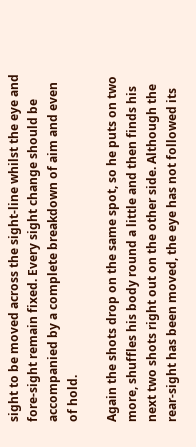sight to be moved across the sight-line whilst the eye and fore-sight remain fixed. Every sight change should be accompanied by a complete breakdown of aim and even of hold.

Again the shots drop on the same spot, so he puts on two more, shuffles his body round a little and then finds his next two shots right out on the other side. Although the rear-sight has been moved, the eye has not followed its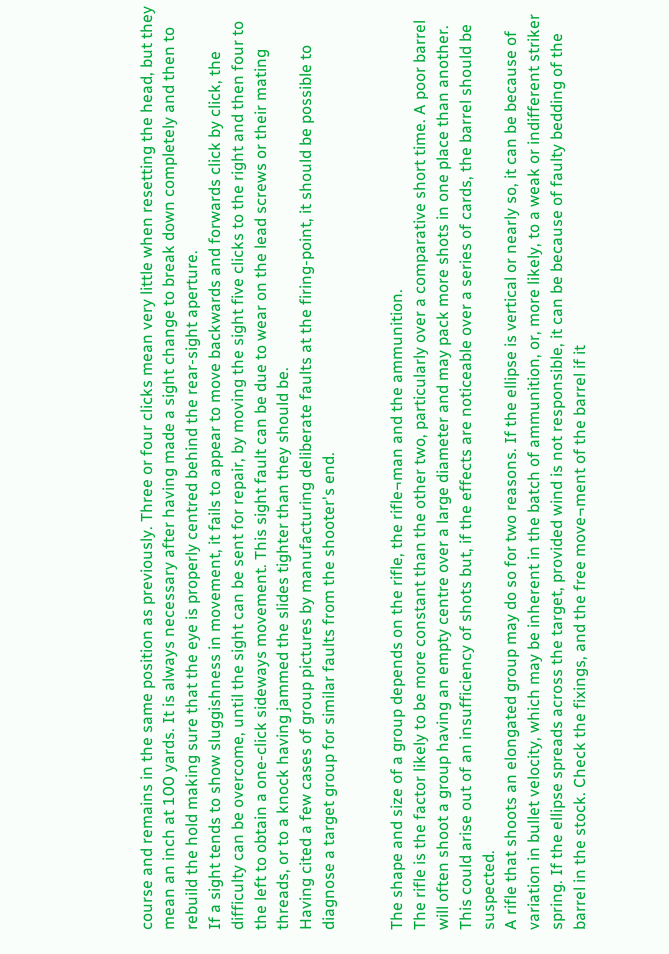course and remains in the same position as previously. Three or four clicks mean very little when resetting the head, but they mean an inch at 100 yards. It is always necessary after having made a sight change to break down completely and then to rebuild the hold making sure that the eye is properly centred behind the rear-sight aperture.
If a sight tends to show sluggishness in movement, it fails to appear to move backwards and forwards click by click, the difficulty can be overcome, until the sight can be sent for repair, by moving the sight five clicks to the right and then four to the left to obtain a one-click sideways movement. This sight fault can be due to wear on the lead screws or their mating threads, or to a knock having jammed the slides tighter than they should be.
Having cited a few cases of group pictures by manufacturing deliberate faults at the firing-point, it should be possible to diagnose a target group for similar faults from the shooter's end.


The shape and size of a group depends on the rifle, the rifle¬man and the ammunition.
The rifle is the factor likely to be more constant than the other two, particularly over a comparative short time. A poor barrel will often shoot a group having an empty centre over a large diameter and may pack more shots in one place than another. This could arise out of an insufficiency of shots but, if the effects are noticeable over a series of cards, the barrel should be suspected.
A rifle that shoots an elongated group may do so for two reasons. If the ellipse is vertical or nearly so, it can be because of variation in bullet velocity, which may be inherent in the batch of ammunition, or, more likely, to a weak or indifferent striker spring. If the ellipse spreads across the target, provided wind is not responsible, it can be because of faulty bedding of the barrel in the stock. Check the fixings, and the free move¬ment of the barrel if it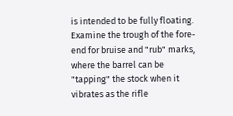is intended to be fully floating. Examine the trough of the fore-end for bruise and "rub" marks, where the barrel can be "tapping" the stock when it vibrates as the rifle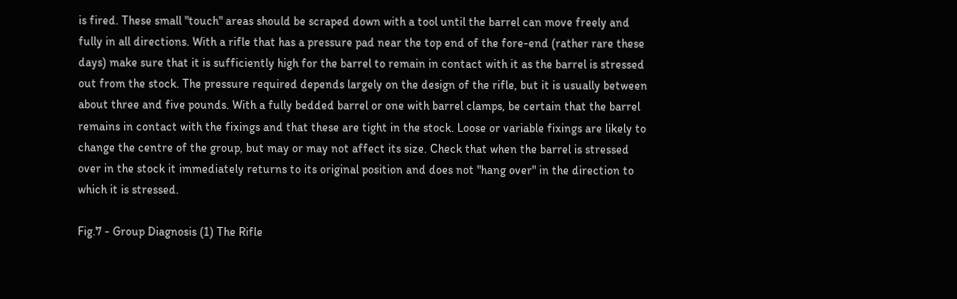is fired. These small "touch" areas should be scraped down with a tool until the barrel can move freely and fully in all directions. With a rifle that has a pressure pad near the top end of the fore-end (rather rare these days) make sure that it is sufficiently high for the barrel to remain in contact with it as the barrel is stressed out from the stock. The pressure required depends largely on the design of the rifle, but it is usually between about three and five pounds. With a fully bedded barrel or one with barrel clamps, be certain that the barrel remains in contact with the fixings and that these are tight in the stock. Loose or variable fixings are likely to change the centre of the group, but may or may not affect its size. Check that when the barrel is stressed over in the stock it immediately returns to its original position and does not "hang over" in the direction to which it is stressed.

Fig.7 - Group Diagnosis (1) The Rifle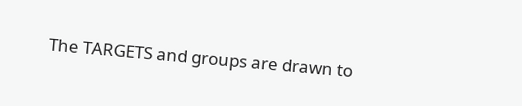The TARGETS and groups are drawn to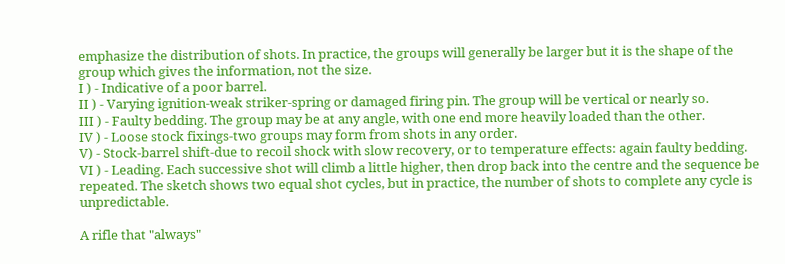emphasize the distribution of shots. In practice, the groups will generally be larger but it is the shape of the group which gives the information, not the size.
I ) - Indicative of a poor barrel.
II ) - Varying ignition-weak striker-spring or damaged firing pin. The group will be vertical or nearly so.
III ) - Faulty bedding. The group may be at any angle, with one end more heavily loaded than the other.
IV ) - Loose stock fixings-two groups may form from shots in any order.
V) - Stock-barrel shift-due to recoil shock with slow recovery, or to temperature effects: again faulty bedding.
VI ) - Leading. Each successive shot will climb a little higher, then drop back into the centre and the sequence be repeated. The sketch shows two equal shot cycles, but in practice, the number of shots to complete any cycle is unpredictable.

A rifle that "always"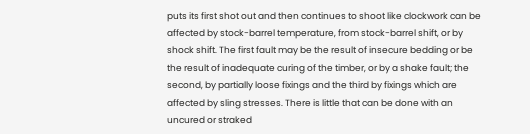puts its first shot out and then continues to shoot like clockwork can be affected by stock-barrel temperature, from stock-barrel shift, or by shock shift. The first fault may be the result of insecure bedding or be the result of inadequate curing of the timber, or by a shake fault; the second, by partially loose fixings and the third by fixings which are affected by sling stresses. There is little that can be done with an uncured or straked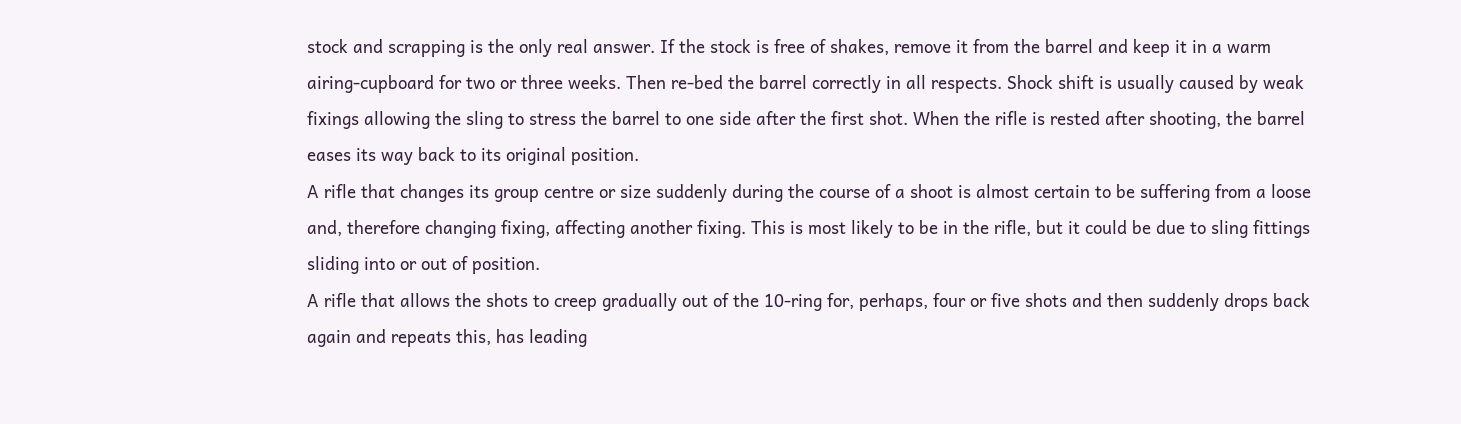stock and scrapping is the only real answer. If the stock is free of shakes, remove it from the barrel and keep it in a warm airing-cupboard for two or three weeks. Then re-bed the barrel correctly in all respects. Shock shift is usually caused by weak fixings allowing the sling to stress the barrel to one side after the first shot. When the rifle is rested after shooting, the barrel eases its way back to its original position.
A rifle that changes its group centre or size suddenly during the course of a shoot is almost certain to be suffering from a loose and, therefore changing fixing, affecting another fixing. This is most likely to be in the rifle, but it could be due to sling fittings sliding into or out of position.
A rifle that allows the shots to creep gradually out of the 10-ring for, perhaps, four or five shots and then suddenly drops back again and repeats this, has leading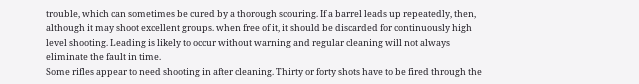trouble, which can sometimes be cured by a thorough scouring. If a barrel leads up repeatedly, then, although it may shoot excellent groups. when free of it, it should be discarded for continuously high level shooting. Leading is likely to occur without warning and regular cleaning will not always eliminate the fault in time.
Some rifles appear to need shooting in after cleaning. Thirty or forty shots have to be fired through the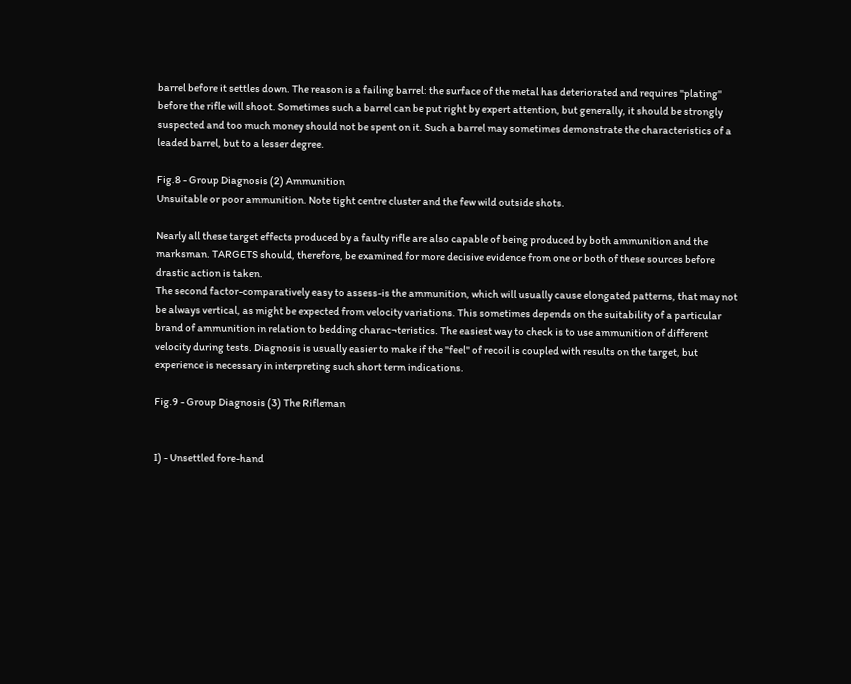barrel before it settles down. The reason is a failing barrel: the surface of the metal has deteriorated and requires "plating" before the rifle will shoot. Sometimes such a barrel can be put right by expert attention, but generally, it should be strongly suspected and too much money should not be spent on it. Such a barrel may sometimes demonstrate the characteristics of a leaded barrel, but to a lesser degree.

Fig.8 - Group Diagnosis (2) Ammunition
Unsuitable or poor ammunition. Note tight centre cluster and the few wild outside shots.

Nearly all these target effects produced by a faulty rifle are also capable of being produced by both ammunition and the marksman. TARGETS should, therefore, be examined for more decisive evidence from one or both of these sources before drastic action is taken.
The second factor-comparatively easy to assess-is the ammunition, which will usually cause elongated patterns, that may not be always vertical, as might be expected from velocity variations. This sometimes depends on the suitability of a particular brand of ammunition in relation to bedding charac¬teristics. The easiest way to check is to use ammunition of different velocity during tests. Diagnosis is usually easier to make if the "feel" of recoil is coupled with results on the target, but experience is necessary in interpreting such short term indications.

Fig.9 - Group Diagnosis (3) The Rifleman


I) - Unsettled fore-hand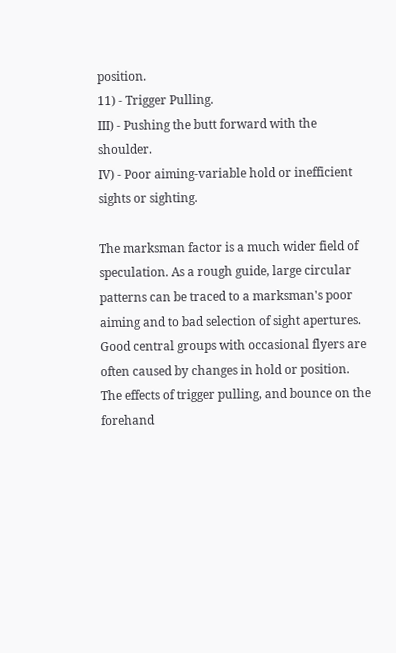position.
11) - Trigger Pulling.
III) - Pushing the butt forward with the shoulder.
IV) - Poor aiming-variable hold or inefficient sights or sighting.

The marksman factor is a much wider field of speculation. As a rough guide, large circular patterns can be traced to a marksman's poor aiming and to bad selection of sight apertures. Good central groups with occasional flyers are often caused by changes in hold or position. The effects of trigger pulling, and bounce on the forehand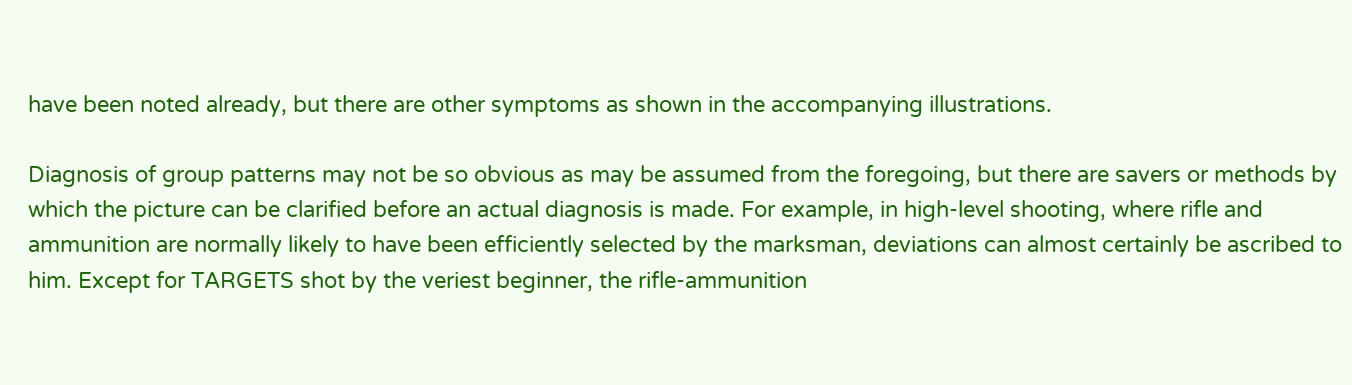have been noted already, but there are other symptoms as shown in the accompanying illustrations.

Diagnosis of group patterns may not be so obvious as may be assumed from the foregoing, but there are savers or methods by which the picture can be clarified before an actual diagnosis is made. For example, in high-level shooting, where rifle and ammunition are normally likely to have been efficiently selected by the marksman, deviations can almost certainly be ascribed to him. Except for TARGETS shot by the veriest beginner, the rifle-ammunition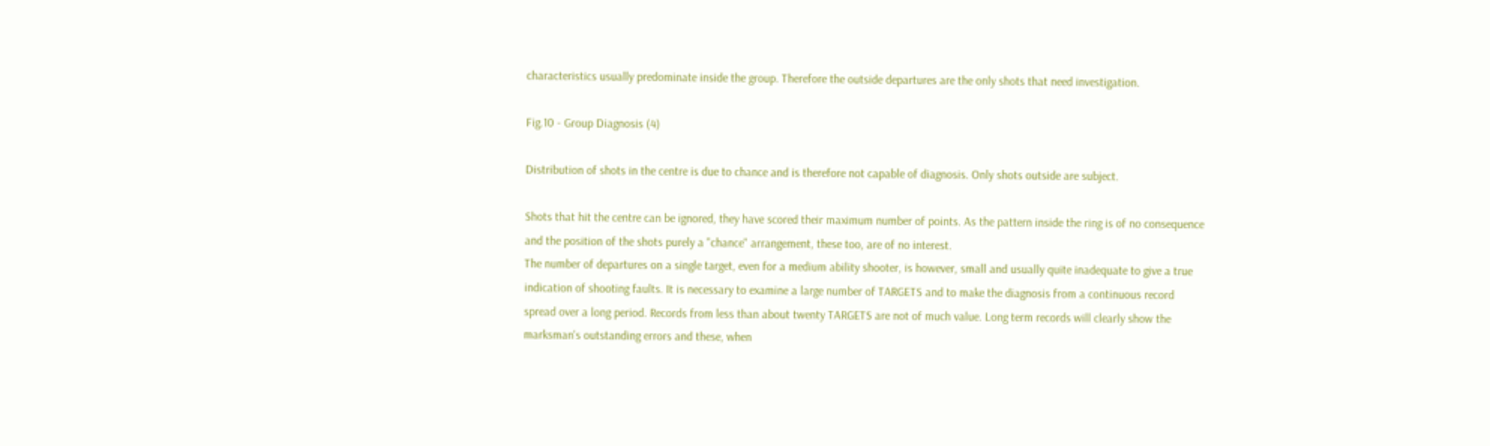characteristics usually predominate inside the group. Therefore the outside departures are the only shots that need investigation.

Fig.10 - Group Diagnosis (4)

Distribution of shots in the centre is due to chance and is therefore not capable of diagnosis. Only shots outside are subject.

Shots that hit the centre can be ignored, they have scored their maximum number of points. As the pattern inside the ring is of no consequence and the position of the shots purely a "chance" arrangement, these too, are of no interest.
The number of departures on a single target, even for a medium ability shooter, is however, small and usually quite inadequate to give a true indication of shooting faults. It is necessary to examine a large number of TARGETS and to make the diagnosis from a continuous record spread over a long period. Records from less than about twenty TARGETS are not of much value. Long term records will clearly show the marksman's outstanding errors and these, when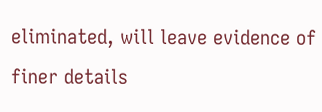eliminated, will leave evidence of finer details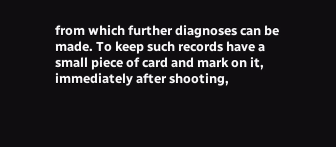from which further diagnoses can be made. To keep such records have a small piece of card and mark on it, immediately after shooting,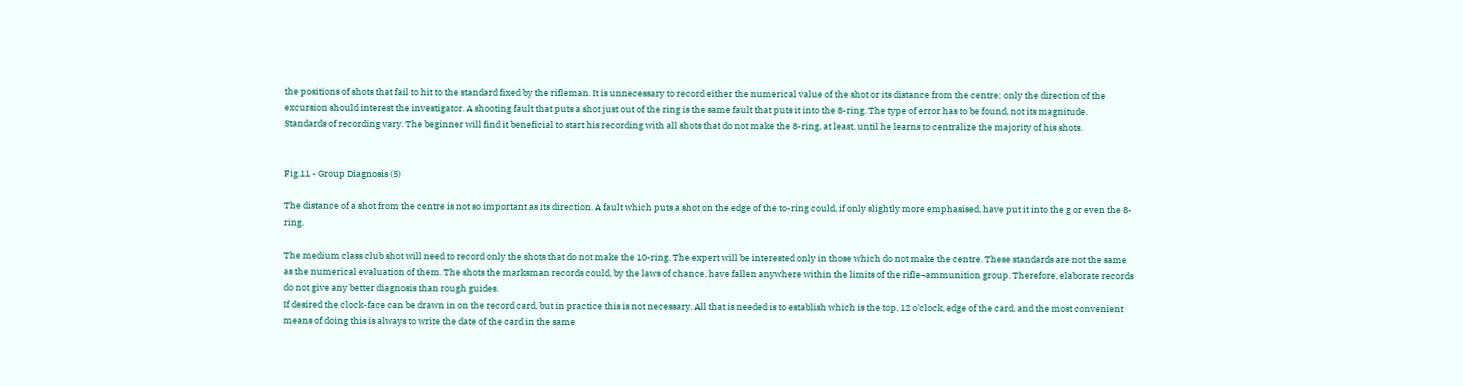the positions of shots that fail to hit to the standard fixed by the rifleman. It is unnecessary to record either the numerical value of the shot or its distance from the centre; only the direction of the excursion should interest the investigator. A shooting fault that puts a shot just out of the ring is the same fault that puts it into the 8-ring. The type of error has to be found, not its magnitude.
Standards of recording vary. The beginner will find it beneficial to start his recording with all shots that do not make the 8-ring, at least, until he learns to centralize the majority of his shots.


Fig.11 - Group Diagnosis (5)

The distance of a shot from the centre is not so important as its direction. A fault which puts a shot on the edge of the to-ring could, if only slightly more emphasised, have put it into the g or even the 8-ring.

The medium class club shot will need to record only the shots that do not make the 10-ring. The expert will be interested only in those which do not make the centre. These standards are not the same as the numerical evaluation of them. The shots the marksman records could, by the laws of chance, have fallen anywhere within the limits of the rifle¬ammunition group. Therefore, elaborate records do not give any better diagnosis than rough guides.
If desired the clock-face can be drawn in on the record card, but in practice this is not necessary. All that is needed is to establish which is the top, 12 o'clock, edge of the card, and the most convenient means of doing this is always to write the date of the card in the same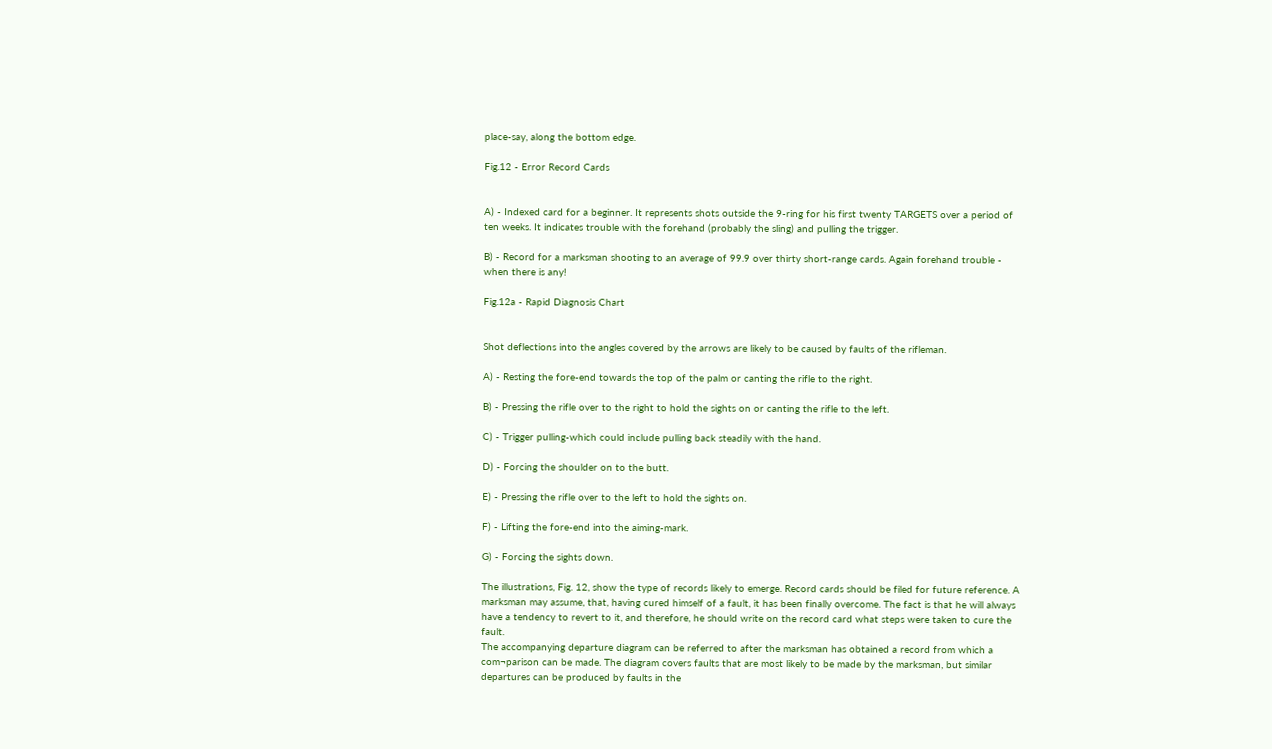place-say, along the bottom edge.

Fig.12 - Error Record Cards


A) - Indexed card for a beginner. It represents shots outside the 9-ring for his first twenty TARGETS over a period of ten weeks. It indicates trouble with the forehand (probably the sling) and pulling the trigger.

B) - Record for a marksman shooting to an average of 99.9 over thirty short-range cards. Again forehand trouble - when there is any!

Fig.12a - Rapid Diagnosis Chart


Shot deflections into the angles covered by the arrows are likely to be caused by faults of the rifleman.

A) - Resting the fore-end towards the top of the palm or canting the rifle to the right.

B) - Pressing the rifle over to the right to hold the sights on or canting the rifle to the left.

C) - Trigger pulling-which could include pulling back steadily with the hand.

D) - Forcing the shoulder on to the butt.

E) - Pressing the rifle over to the left to hold the sights on.

F) - Lifting the fore-end into the aiming-mark.

G) - Forcing the sights down.

The illustrations, Fig. 12, show the type of records likely to emerge. Record cards should be filed for future reference. A marksman may assume, that, having cured himself of a fault, it has been finally overcome. The fact is that he will always have a tendency to revert to it, and therefore, he should write on the record card what steps were taken to cure the fault.
The accompanying departure diagram can be referred to after the marksman has obtained a record from which a com¬parison can be made. The diagram covers faults that are most likely to be made by the marksman, but similar departures can be produced by faults in the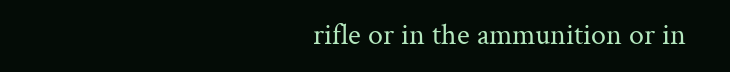rifle or in the ammunition or in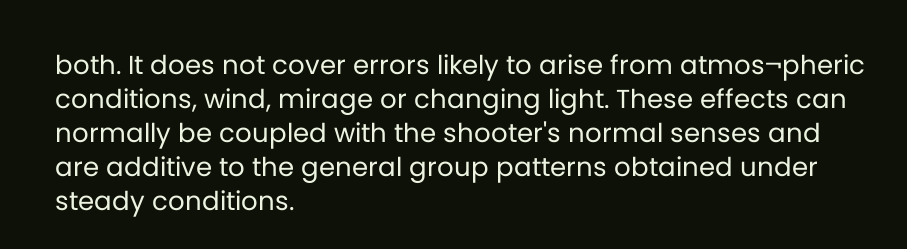both. It does not cover errors likely to arise from atmos¬pheric conditions, wind, mirage or changing light. These effects can normally be coupled with the shooter's normal senses and are additive to the general group patterns obtained under steady conditions.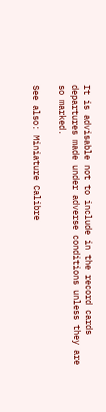It is advisable not to include in the record cards departures made under adverse conditions unless they are so marked.

See also: Miniature Calibre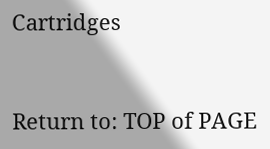Cartridges


Return to: TOP of PAGE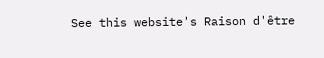See this website's Raison d'être